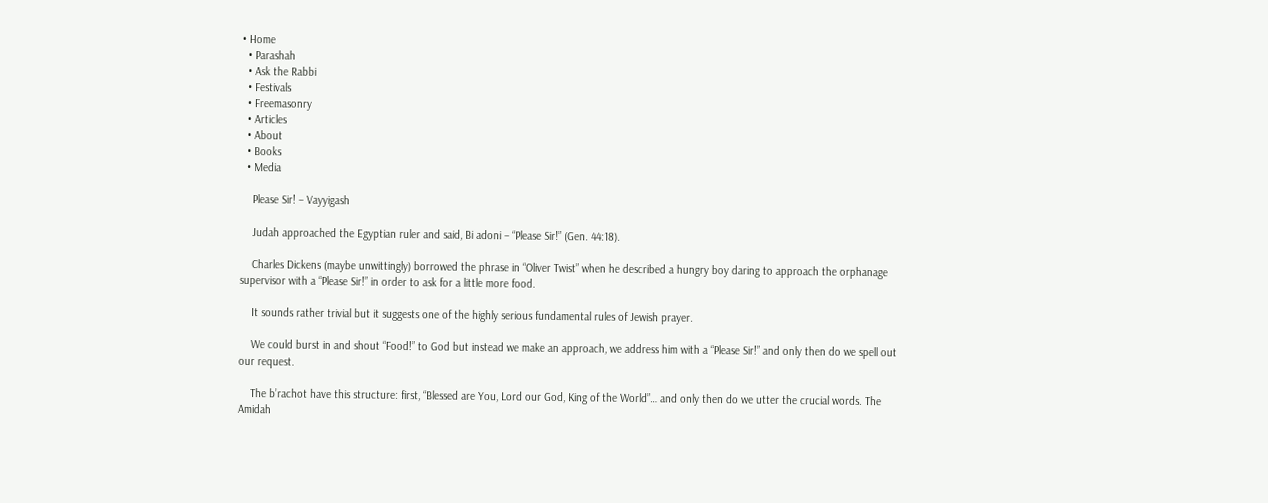• Home
  • Parashah
  • Ask the Rabbi
  • Festivals
  • Freemasonry
  • Articles
  • About
  • Books
  • Media

    Please Sir! – Vayyigash

    Judah approached the Egyptian ruler and said, Bi adoni – “Please Sir!” (Gen. 44:18).

    Charles Dickens (maybe unwittingly) borrowed the phrase in “Oliver Twist” when he described a hungry boy daring to approach the orphanage supervisor with a “Please Sir!” in order to ask for a little more food.

    It sounds rather trivial but it suggests one of the highly serious fundamental rules of Jewish prayer.

    We could burst in and shout “Food!” to God but instead we make an approach, we address him with a “Please Sir!” and only then do we spell out our request.

    The b’rachot have this structure: first, “Blessed are You, Lord our God, King of the World”… and only then do we utter the crucial words. The Amidah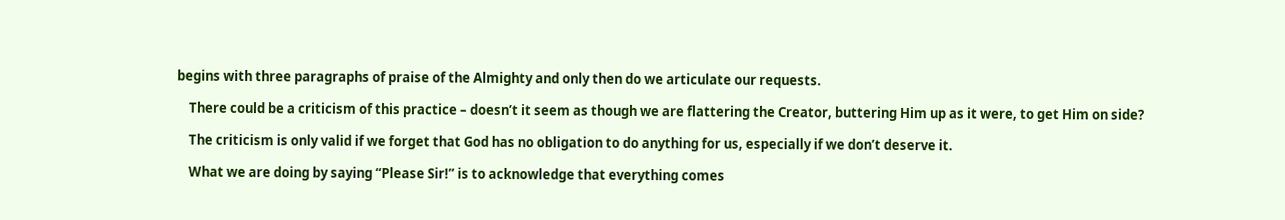begins with three paragraphs of praise of the Almighty and only then do we articulate our requests.

    There could be a criticism of this practice – doesn’t it seem as though we are flattering the Creator, buttering Him up as it were, to get Him on side?

    The criticism is only valid if we forget that God has no obligation to do anything for us, especially if we don’t deserve it.

    What we are doing by saying “Please Sir!” is to acknowledge that everything comes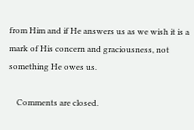from Him and if He answers us as we wish it is a mark of His concern and graciousness, not something He owes us.

    Comments are closed.